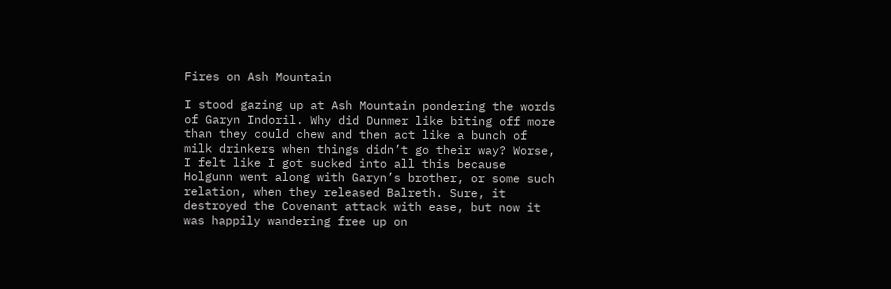Fires on Ash Mountain

I stood gazing up at Ash Mountain pondering the words of Garyn Indoril. Why did Dunmer like biting off more than they could chew and then act like a bunch of milk drinkers when things didn’t go their way? Worse, I felt like I got sucked into all this because Holgunn went along with Garyn’s brother, or some such relation, when they released Balreth. Sure, it destroyed the Covenant attack with ease, but now it was happily wandering free up on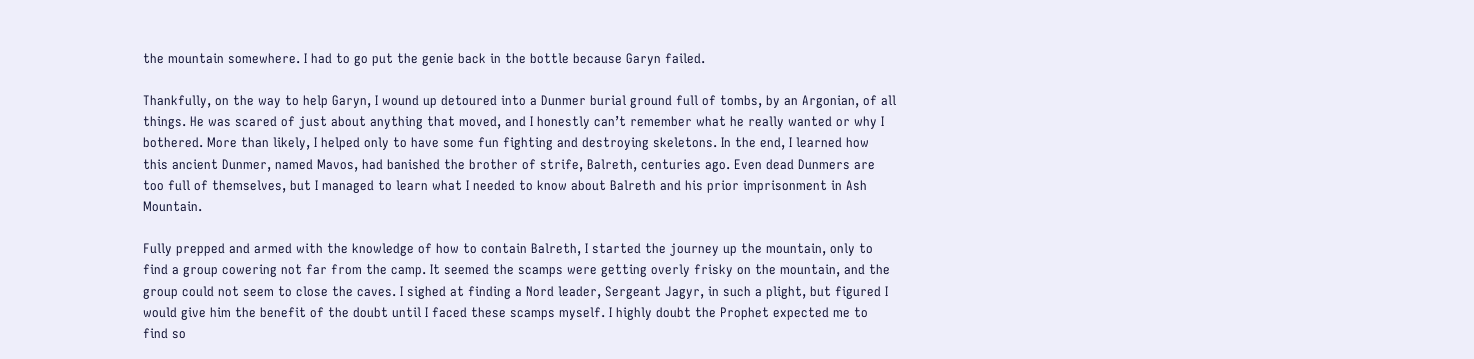the mountain somewhere. I had to go put the genie back in the bottle because Garyn failed.

Thankfully, on the way to help Garyn, I wound up detoured into a Dunmer burial ground full of tombs, by an Argonian, of all things. He was scared of just about anything that moved, and I honestly can’t remember what he really wanted or why I bothered. More than likely, I helped only to have some fun fighting and destroying skeletons. In the end, I learned how this ancient Dunmer, named Mavos, had banished the brother of strife, Balreth, centuries ago. Even dead Dunmers are too full of themselves, but I managed to learn what I needed to know about Balreth and his prior imprisonment in Ash Mountain.

Fully prepped and armed with the knowledge of how to contain Balreth, I started the journey up the mountain, only to find a group cowering not far from the camp. It seemed the scamps were getting overly frisky on the mountain, and the group could not seem to close the caves. I sighed at finding a Nord leader, Sergeant Jagyr, in such a plight, but figured I would give him the benefit of the doubt until I faced these scamps myself. I highly doubt the Prophet expected me to find so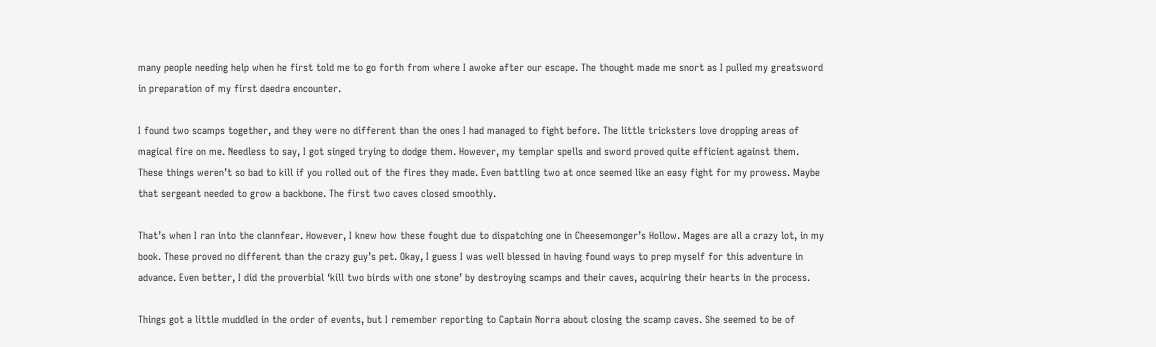many people needing help when he first told me to go forth from where I awoke after our escape. The thought made me snort as I pulled my greatsword in preparation of my first daedra encounter.

I found two scamps together, and they were no different than the ones I had managed to fight before. The little tricksters love dropping areas of magical fire on me. Needless to say, I got singed trying to dodge them. However, my templar spells and sword proved quite efficient against them. These things weren’t so bad to kill if you rolled out of the fires they made. Even battling two at once seemed like an easy fight for my prowess. Maybe that sergeant needed to grow a backbone. The first two caves closed smoothly.

That’s when I ran into the clannfear. However, I knew how these fought due to dispatching one in Cheesemonger’s Hollow. Mages are all a crazy lot, in my book. These proved no different than the crazy guy’s pet. Okay, I guess I was well blessed in having found ways to prep myself for this adventure in advance. Even better, I did the proverbial ‘kill two birds with one stone’ by destroying scamps and their caves, acquiring their hearts in the process.

Things got a little muddled in the order of events, but I remember reporting to Captain Norra about closing the scamp caves. She seemed to be of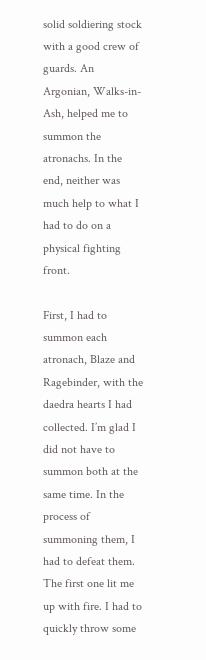solid soldiering stock with a good crew of guards. An Argonian, Walks-in-Ash, helped me to summon the atronachs. In the end, neither was much help to what I had to do on a physical fighting front.

First, I had to summon each atronach, Blaze and Ragebinder, with the daedra hearts I had collected. I’m glad I did not have to summon both at the same time. In the process of summoning them, I had to defeat them. The first one lit me up with fire. I had to quickly throw some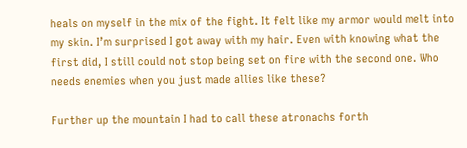heals on myself in the mix of the fight. It felt like my armor would melt into my skin. I’m surprised I got away with my hair. Even with knowing what the first did, I still could not stop being set on fire with the second one. Who needs enemies when you just made allies like these?

Further up the mountain I had to call these atronachs forth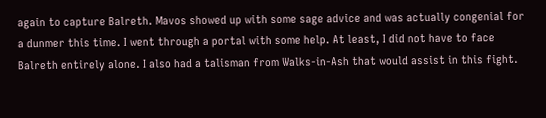again to capture Balreth. Mavos showed up with some sage advice and was actually congenial for a dunmer this time. I went through a portal with some help. At least, I did not have to face Balreth entirely alone. I also had a talisman from Walks-in-Ash that would assist in this fight.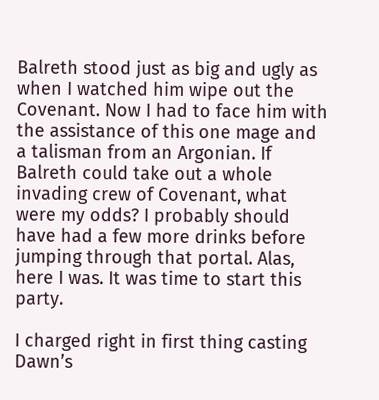Balreth stood just as big and ugly as when I watched him wipe out the Covenant. Now I had to face him with the assistance of this one mage and a talisman from an Argonian. If Balreth could take out a whole invading crew of Covenant, what were my odds? I probably should have had a few more drinks before jumping through that portal. Alas, here I was. It was time to start this party.

I charged right in first thing casting Dawn’s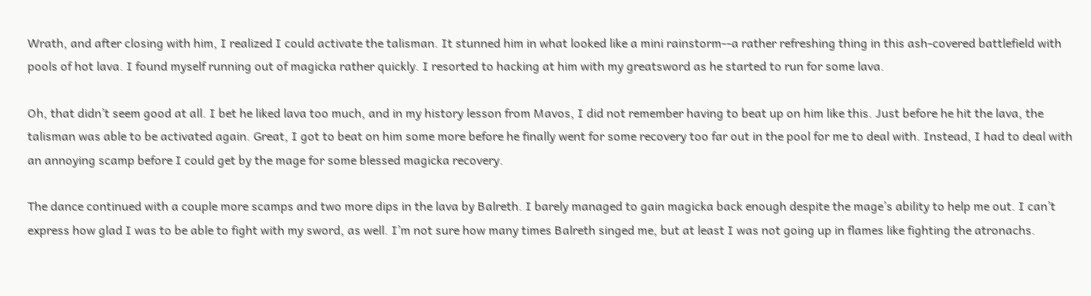Wrath, and after closing with him, I realized I could activate the talisman. It stunned him in what looked like a mini rainstorm--a rather refreshing thing in this ash-covered battlefield with pools of hot lava. I found myself running out of magicka rather quickly. I resorted to hacking at him with my greatsword as he started to run for some lava.

Oh, that didn’t seem good at all. I bet he liked lava too much, and in my history lesson from Mavos, I did not remember having to beat up on him like this. Just before he hit the lava, the talisman was able to be activated again. Great, I got to beat on him some more before he finally went for some recovery too far out in the pool for me to deal with. Instead, I had to deal with an annoying scamp before I could get by the mage for some blessed magicka recovery.

The dance continued with a couple more scamps and two more dips in the lava by Balreth. I barely managed to gain magicka back enough despite the mage’s ability to help me out. I can’t express how glad I was to be able to fight with my sword, as well. I’m not sure how many times Balreth singed me, but at least I was not going up in flames like fighting the atronachs.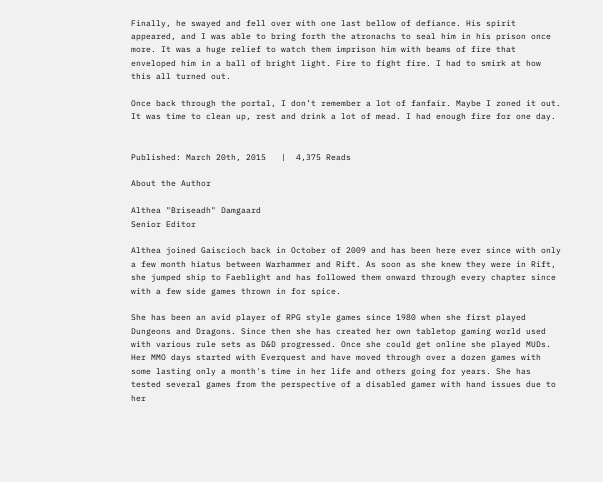Finally, he swayed and fell over with one last bellow of defiance. His spirit appeared, and I was able to bring forth the atronachs to seal him in his prison once more. It was a huge relief to watch them imprison him with beams of fire that enveloped him in a ball of bright light. Fire to fight fire. I had to smirk at how this all turned out.

Once back through the portal, I don’t remember a lot of fanfair. Maybe I zoned it out. It was time to clean up, rest and drink a lot of mead. I had enough fire for one day.


Published: March 20th, 2015   |  4,375 Reads

About the Author

Althea "Briseadh" Damgaard
Senior Editor

Althea joined Gaiscioch back in October of 2009 and has been here ever since with only a few month hiatus between Warhammer and Rift. As soon as she knew they were in Rift, she jumped ship to Faeblight and has followed them onward through every chapter since with a few side games thrown in for spice.

She has been an avid player of RPG style games since 1980 when she first played Dungeons and Dragons. Since then she has created her own tabletop gaming world used with various rule sets as D&D progressed. Once she could get online she played MUDs. Her MMO days started with Everquest and have moved through over a dozen games with some lasting only a month's time in her life and others going for years. She has tested several games from the perspective of a disabled gamer with hand issues due to her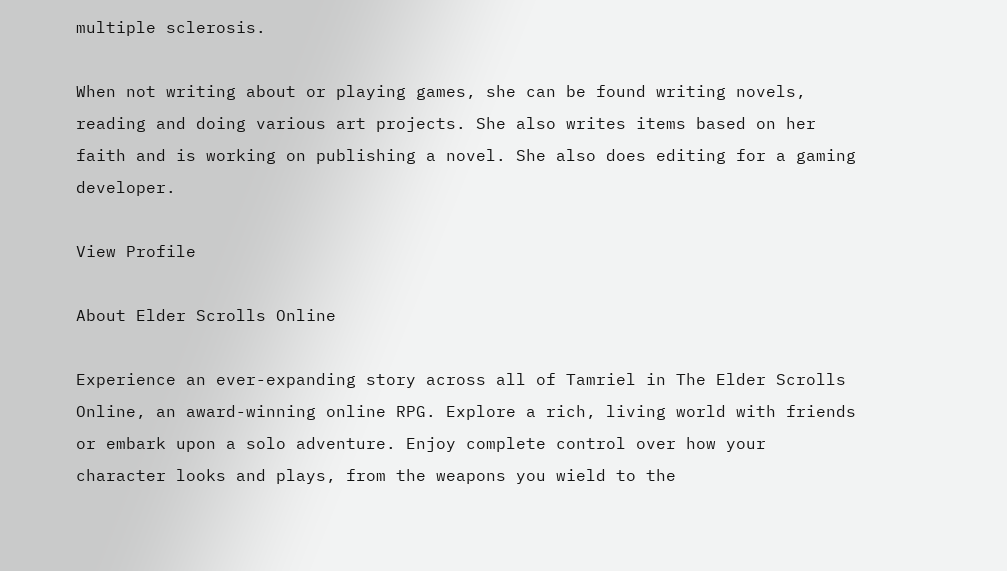multiple sclerosis.

When not writing about or playing games, she can be found writing novels, reading and doing various art projects. She also writes items based on her faith and is working on publishing a novel. She also does editing for a gaming developer.

View Profile

About Elder Scrolls Online

Experience an ever-expanding story across all of Tamriel in The Elder Scrolls Online, an award-winning online RPG. Explore a rich, living world with friends or embark upon a solo adventure. Enjoy complete control over how your character looks and plays, from the weapons you wield to the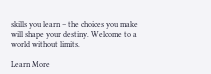skills you learn – the choices you make will shape your destiny. Welcome to a world without limits.

Learn More